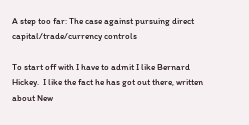A step too far: The case against pursuing direct capital/trade/currency controls

To start off with I have to admit I like Bernard Hickey.  I like the fact he has got out there, written about New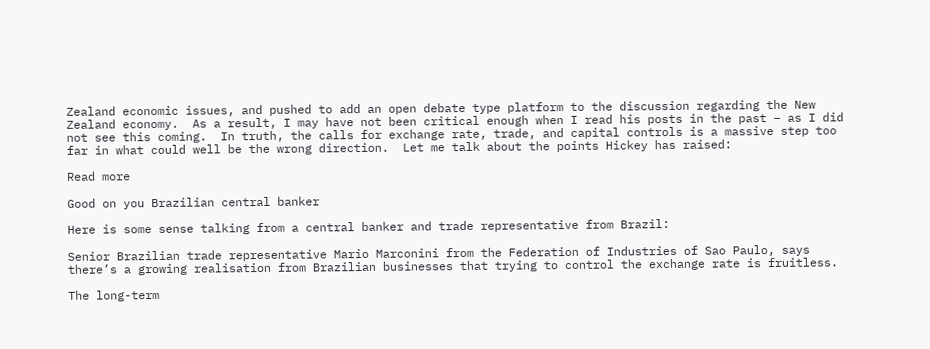Zealand economic issues, and pushed to add an open debate type platform to the discussion regarding the New Zealand economy.  As a result, I may have not been critical enough when I read his posts in the past – as I did not see this coming.  In truth, the calls for exchange rate, trade, and capital controls is a massive step too far in what could well be the wrong direction.  Let me talk about the points Hickey has raised:

Read more

Good on you Brazilian central banker

Here is some sense talking from a central banker and trade representative from Brazil:

Senior Brazilian trade representative Mario Marconini from the Federation of Industries of Sao Paulo, says there’s a growing realisation from Brazilian businesses that trying to control the exchange rate is fruitless.

The long-term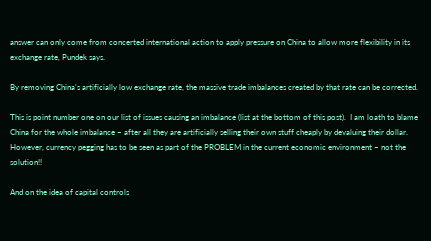answer can only come from concerted international action to apply pressure on China to allow more flexibility in its exchange rate, Pundek says.

By removing China’s artificially low exchange rate, the massive trade imbalances created by that rate can be corrected.

This is point number one on our list of issues causing an imbalance (list at the bottom of this post).  I am loath to blame China for the whole imbalance – after all they are artificially selling their own stuff cheaply by devaluing their dollar.  However, currency pegging has to be seen as part of the PROBLEM in the current economic environment – not the solution!!

And on the idea of capital controls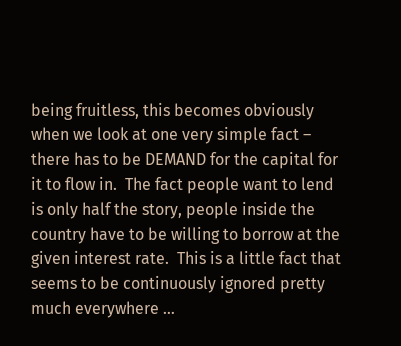being fruitless, this becomes obviously when we look at one very simple fact – there has to be DEMAND for the capital for it to flow in.  The fact people want to lend is only half the story, people inside the country have to be willing to borrow at the given interest rate.  This is a little fact that seems to be continuously ignored pretty much everywhere …